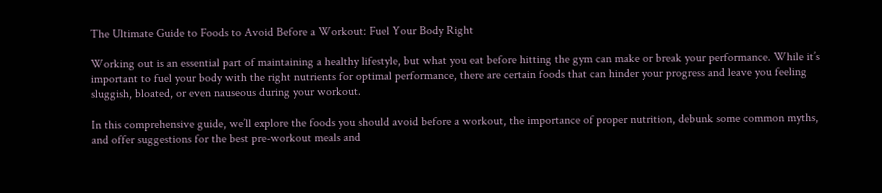The Ultimate Guide to Foods to Avoid Before a Workout: Fuel Your Body Right

Working out is an essential part of maintaining a healthy lifestyle, but what you eat before hitting the gym can make or break your performance. While it’s important to fuel your body with the right nutrients for optimal performance, there are certain foods that can hinder your progress and leave you feeling sluggish, bloated, or even nauseous during your workout.

In this comprehensive guide, we’ll explore the foods you should avoid before a workout, the importance of proper nutrition, debunk some common myths, and offer suggestions for the best pre-workout meals and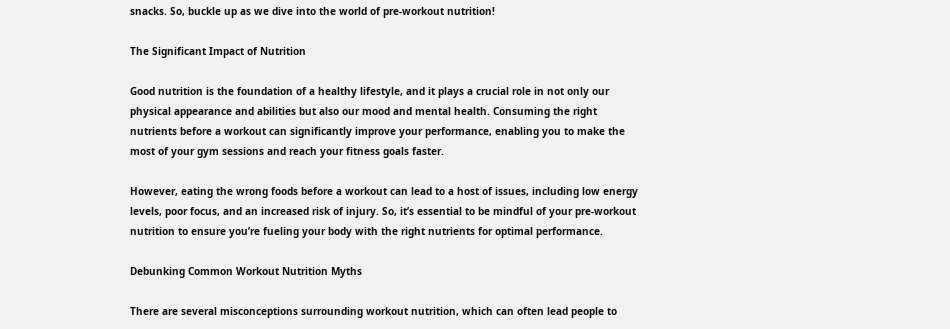snacks. So, buckle up as we dive into the world of pre-workout nutrition!

The Significant Impact of Nutrition

Good nutrition is the foundation of a healthy lifestyle, and it plays a crucial role in not only our physical appearance and abilities but also our mood and mental health. Consuming the right nutrients before a workout can significantly improve your performance, enabling you to make the most of your gym sessions and reach your fitness goals faster.

However, eating the wrong foods before a workout can lead to a host of issues, including low energy levels, poor focus, and an increased risk of injury. So, it’s essential to be mindful of your pre-workout nutrition to ensure you’re fueling your body with the right nutrients for optimal performance.

Debunking Common Workout Nutrition Myths

There are several misconceptions surrounding workout nutrition, which can often lead people to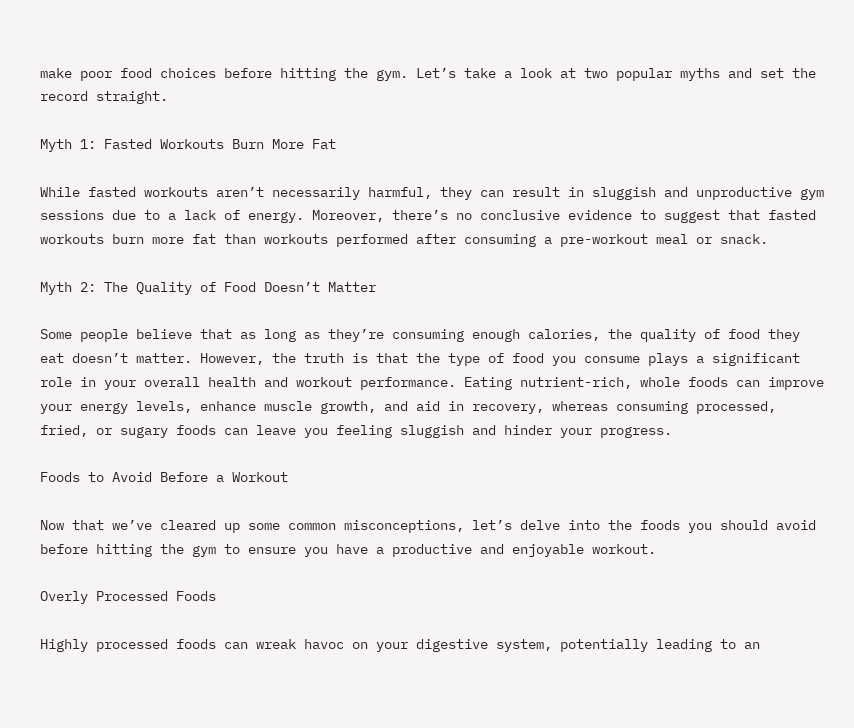make poor food choices before hitting the gym. Let’s take a look at two popular myths and set the record straight.

Myth 1: Fasted Workouts Burn More Fat

While fasted workouts aren’t necessarily harmful, they can result in sluggish and unproductive gym sessions due to a lack of energy. Moreover, there’s no conclusive evidence to suggest that fasted workouts burn more fat than workouts performed after consuming a pre-workout meal or snack.

Myth 2: The Quality of Food Doesn’t Matter

Some people believe that as long as they’re consuming enough calories, the quality of food they eat doesn’t matter. However, the truth is that the type of food you consume plays a significant role in your overall health and workout performance. Eating nutrient-rich, whole foods can improve your energy levels, enhance muscle growth, and aid in recovery, whereas consuming processed, fried, or sugary foods can leave you feeling sluggish and hinder your progress.

Foods to Avoid Before a Workout

Now that we’ve cleared up some common misconceptions, let’s delve into the foods you should avoid before hitting the gym to ensure you have a productive and enjoyable workout.

Overly Processed Foods

Highly processed foods can wreak havoc on your digestive system, potentially leading to an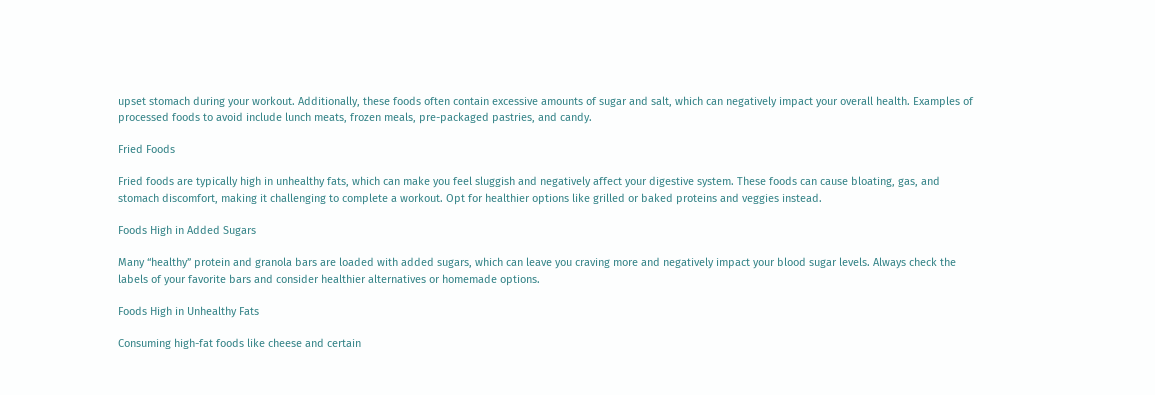upset stomach during your workout. Additionally, these foods often contain excessive amounts of sugar and salt, which can negatively impact your overall health. Examples of processed foods to avoid include lunch meats, frozen meals, pre-packaged pastries, and candy.

Fried Foods

Fried foods are typically high in unhealthy fats, which can make you feel sluggish and negatively affect your digestive system. These foods can cause bloating, gas, and stomach discomfort, making it challenging to complete a workout. Opt for healthier options like grilled or baked proteins and veggies instead.

Foods High in Added Sugars

Many “healthy” protein and granola bars are loaded with added sugars, which can leave you craving more and negatively impact your blood sugar levels. Always check the labels of your favorite bars and consider healthier alternatives or homemade options.

Foods High in Unhealthy Fats

Consuming high-fat foods like cheese and certain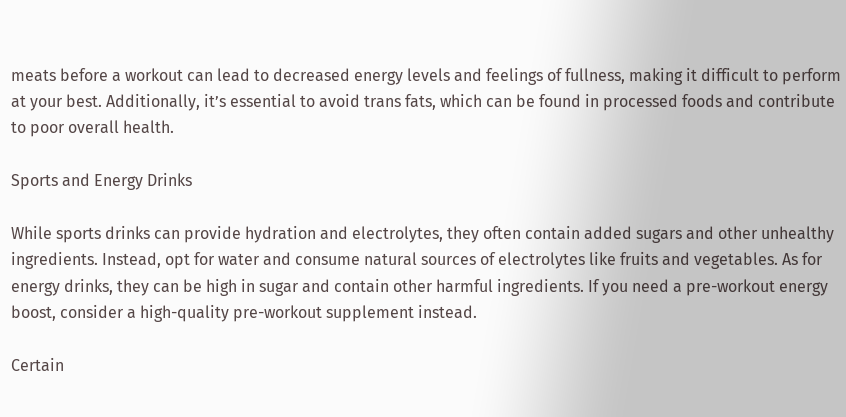meats before a workout can lead to decreased energy levels and feelings of fullness, making it difficult to perform at your best. Additionally, it’s essential to avoid trans fats, which can be found in processed foods and contribute to poor overall health.

Sports and Energy Drinks

While sports drinks can provide hydration and electrolytes, they often contain added sugars and other unhealthy ingredients. Instead, opt for water and consume natural sources of electrolytes like fruits and vegetables. As for energy drinks, they can be high in sugar and contain other harmful ingredients. If you need a pre-workout energy boost, consider a high-quality pre-workout supplement instead.

Certain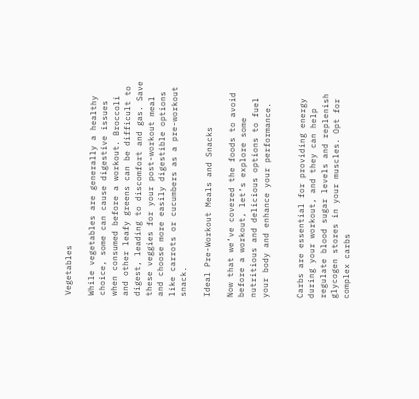Vegetables

While vegetables are generally a healthy choice, some can cause digestive issues when consumed before a workout. Broccoli and other leafy greens can be difficult to digest, leading to discomfort and gas. Save these veggies for your post-workout meal and choose more easily digestible options like carrots or cucumbers as a pre-workout snack.

Ideal Pre-Workout Meals and Snacks

Now that we’ve covered the foods to avoid before a workout, let’s explore some nutritious and delicious options to fuel your body and enhance your performance.


Carbs are essential for providing energy during your workout, and they can help regulate blood sugar levels and replenish glycogen stores in your muscles. Opt for complex carbs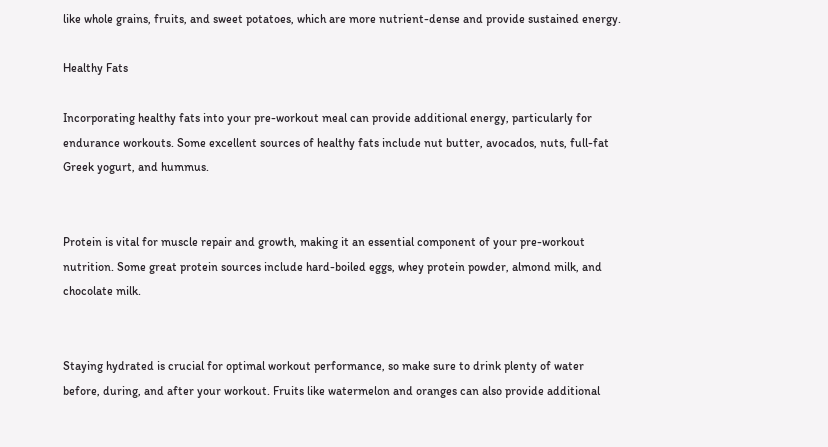like whole grains, fruits, and sweet potatoes, which are more nutrient-dense and provide sustained energy.

Healthy Fats

Incorporating healthy fats into your pre-workout meal can provide additional energy, particularly for endurance workouts. Some excellent sources of healthy fats include nut butter, avocados, nuts, full-fat Greek yogurt, and hummus.


Protein is vital for muscle repair and growth, making it an essential component of your pre-workout nutrition. Some great protein sources include hard-boiled eggs, whey protein powder, almond milk, and chocolate milk.


Staying hydrated is crucial for optimal workout performance, so make sure to drink plenty of water before, during, and after your workout. Fruits like watermelon and oranges can also provide additional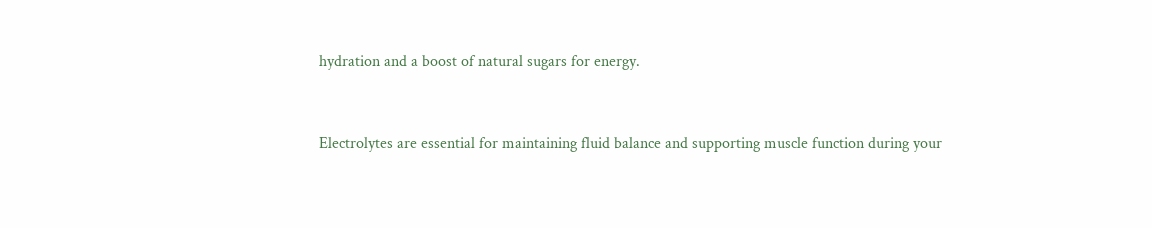hydration and a boost of natural sugars for energy.


Electrolytes are essential for maintaining fluid balance and supporting muscle function during your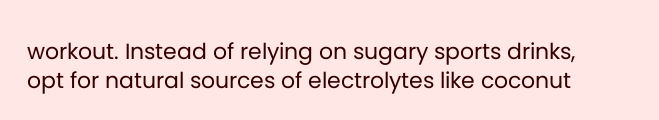workout. Instead of relying on sugary sports drinks, opt for natural sources of electrolytes like coconut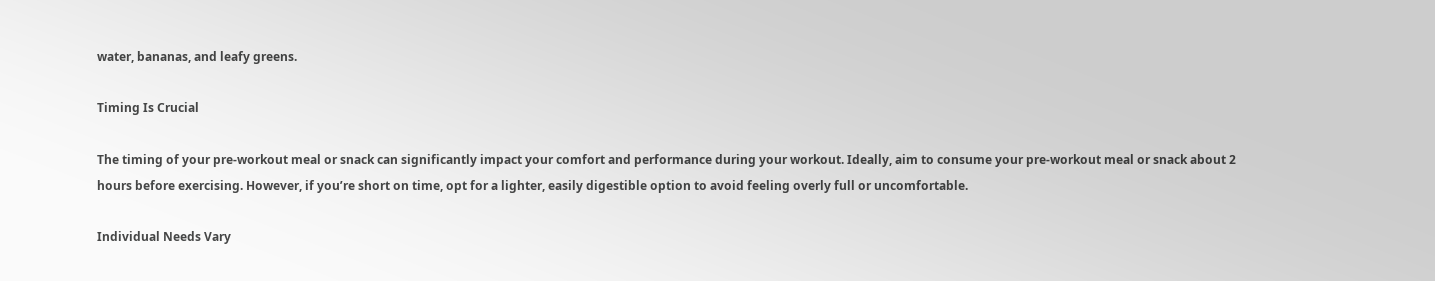water, bananas, and leafy greens.

Timing Is Crucial

The timing of your pre-workout meal or snack can significantly impact your comfort and performance during your workout. Ideally, aim to consume your pre-workout meal or snack about 2 hours before exercising. However, if you’re short on time, opt for a lighter, easily digestible option to avoid feeling overly full or uncomfortable.

Individual Needs Vary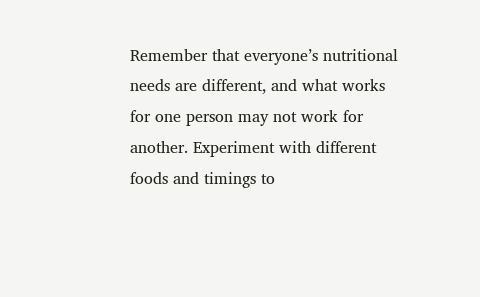Remember that everyone’s nutritional needs are different, and what works for one person may not work for another. Experiment with different foods and timings to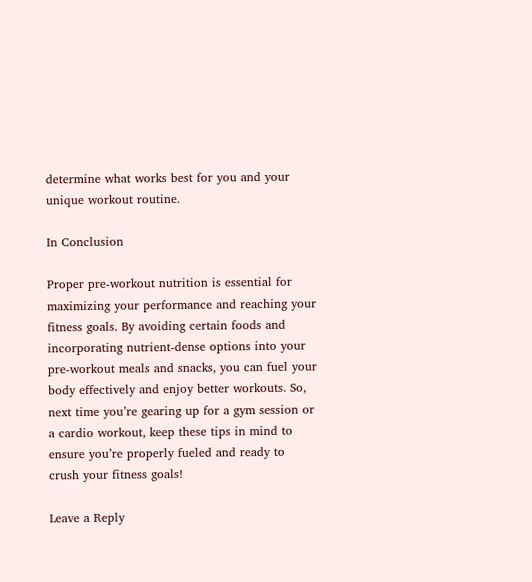determine what works best for you and your unique workout routine.

In Conclusion

Proper pre-workout nutrition is essential for maximizing your performance and reaching your fitness goals. By avoiding certain foods and incorporating nutrient-dense options into your pre-workout meals and snacks, you can fuel your body effectively and enjoy better workouts. So, next time you’re gearing up for a gym session or a cardio workout, keep these tips in mind to ensure you’re properly fueled and ready to crush your fitness goals!

Leave a Reply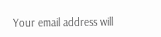Your email address will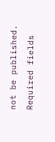not be published. Required fields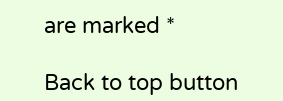are marked *

Back to top button